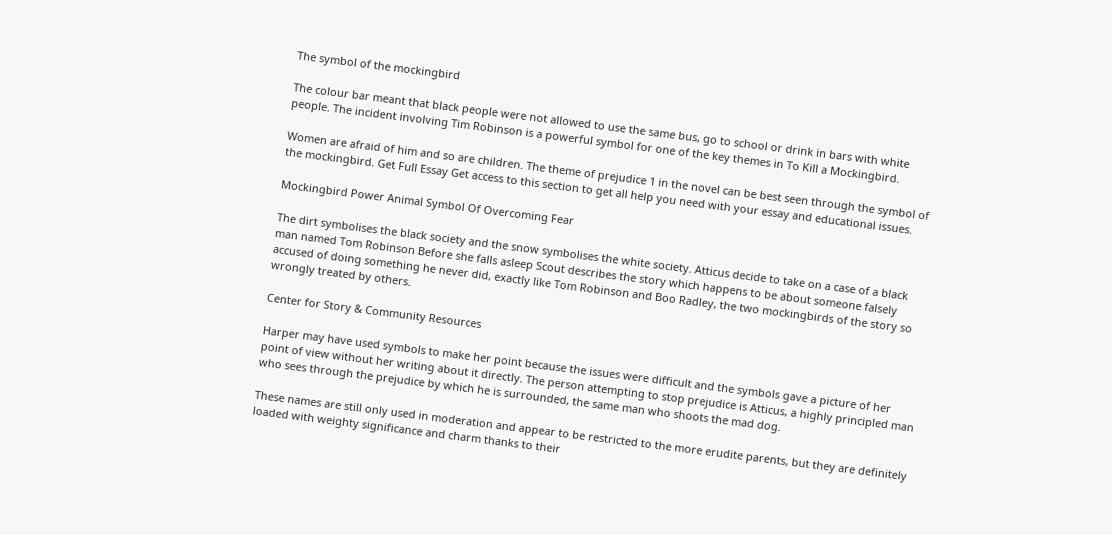The symbol of the mockingbird

The colour bar meant that black people were not allowed to use the same bus, go to school or drink in bars with white people. The incident involving Tim Robinson is a powerful symbol for one of the key themes in To Kill a Mockingbird.

Women are afraid of him and so are children. The theme of prejudice 1 in the novel can be best seen through the symbol of the mockingbird. Get Full Essay Get access to this section to get all help you need with your essay and educational issues.

Mockingbird Power Animal Symbol Of Overcoming Fear

The dirt symbolises the black society and the snow symbolises the white society. Atticus decide to take on a case of a black man named Tom Robinson Before she falls asleep Scout describes the story which happens to be about someone falsely accused of doing something he never did, exactly like Tom Robinson and Boo Radley, the two mockingbirds of the story so wrongly treated by others.

Center for Story & Community Resources

Harper may have used symbols to make her point because the issues were difficult and the symbols gave a picture of her point of view without her writing about it directly. The person attempting to stop prejudice is Atticus, a highly principled man who sees through the prejudice by which he is surrounded, the same man who shoots the mad dog.

These names are still only used in moderation and appear to be restricted to the more erudite parents, but they are definitely loaded with weighty significance and charm thanks to their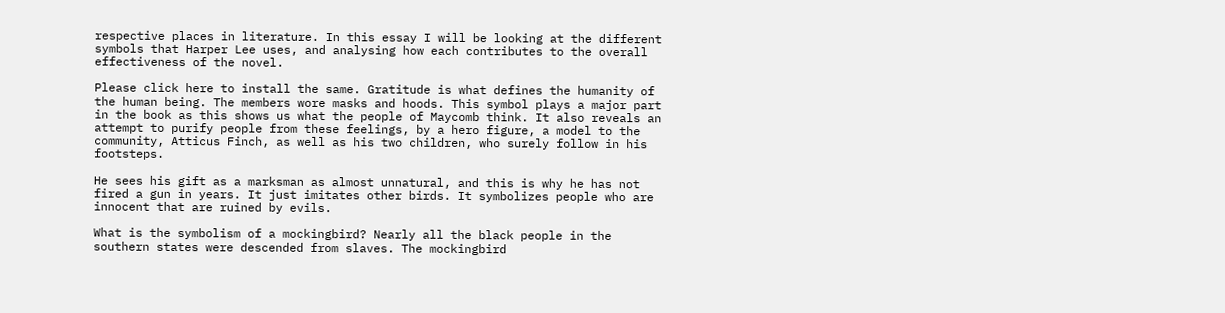respective places in literature. In this essay I will be looking at the different symbols that Harper Lee uses, and analysing how each contributes to the overall effectiveness of the novel.

Please click here to install the same. Gratitude is what defines the humanity of the human being. The members wore masks and hoods. This symbol plays a major part in the book as this shows us what the people of Maycomb think. It also reveals an attempt to purify people from these feelings, by a hero figure, a model to the community, Atticus Finch, as well as his two children, who surely follow in his footsteps.

He sees his gift as a marksman as almost unnatural, and this is why he has not fired a gun in years. It just imitates other birds. It symbolizes people who are innocent that are ruined by evils.

What is the symbolism of a mockingbird? Nearly all the black people in the southern states were descended from slaves. The mockingbird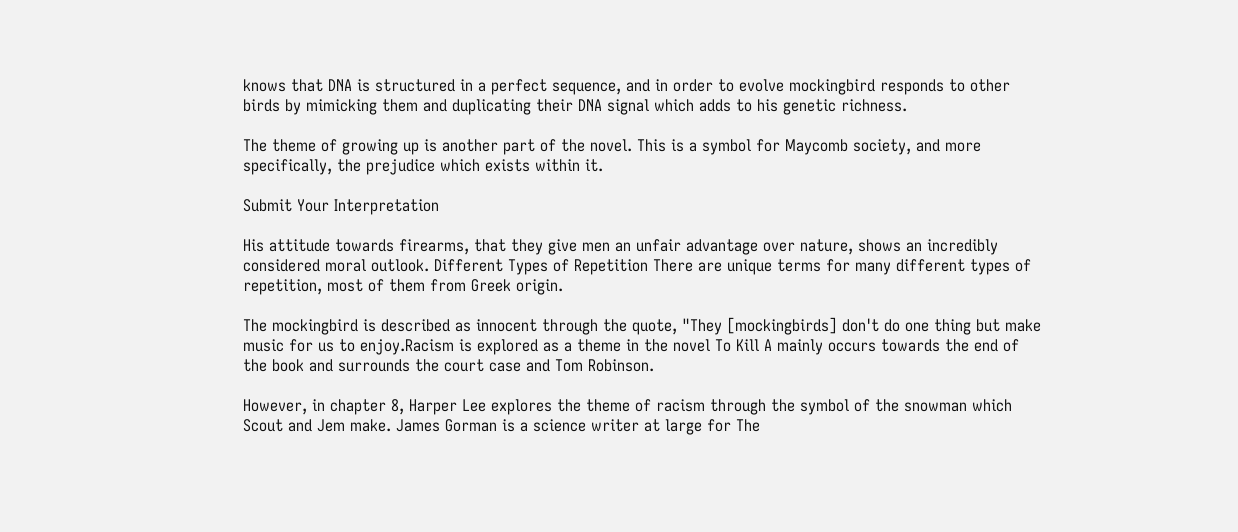knows that DNA is structured in a perfect sequence, and in order to evolve mockingbird responds to other birds by mimicking them and duplicating their DNA signal which adds to his genetic richness.

The theme of growing up is another part of the novel. This is a symbol for Maycomb society, and more specifically, the prejudice which exists within it.

Submit Your Interpretation

His attitude towards firearms, that they give men an unfair advantage over nature, shows an incredibly considered moral outlook. Different Types of Repetition There are unique terms for many different types of repetition, most of them from Greek origin.

The mockingbird is described as innocent through the quote, "They [mockingbirds] don't do one thing but make music for us to enjoy.Racism is explored as a theme in the novel To Kill A mainly occurs towards the end of the book and surrounds the court case and Tom Robinson.

However, in chapter 8, Harper Lee explores the theme of racism through the symbol of the snowman which Scout and Jem make. James Gorman is a science writer at large for The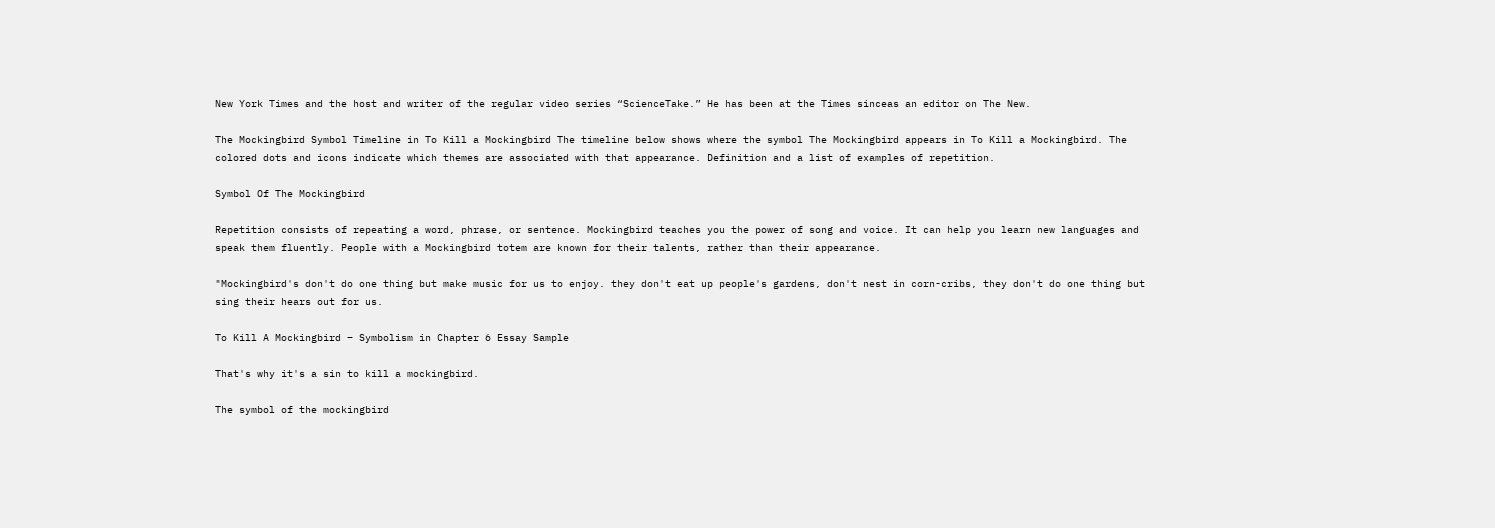New York Times and the host and writer of the regular video series “ScienceTake.” He has been at the Times sinceas an editor on The New.

The Mockingbird Symbol Timeline in To Kill a Mockingbird The timeline below shows where the symbol The Mockingbird appears in To Kill a Mockingbird. The colored dots and icons indicate which themes are associated with that appearance. Definition and a list of examples of repetition.

Symbol Of The Mockingbird

Repetition consists of repeating a word, phrase, or sentence. Mockingbird teaches you the power of song and voice. It can help you learn new languages and speak them fluently. People with a Mockingbird totem are known for their talents, rather than their appearance.

"Mockingbird's don't do one thing but make music for us to enjoy. they don't eat up people's gardens, don't nest in corn-cribs, they don't do one thing but sing their hears out for us.

To Kill A Mockingbird – Symbolism in Chapter 6 Essay Sample

That's why it's a sin to kill a mockingbird.

The symbol of the mockingbird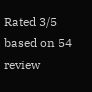Rated 3/5 based on 54 review